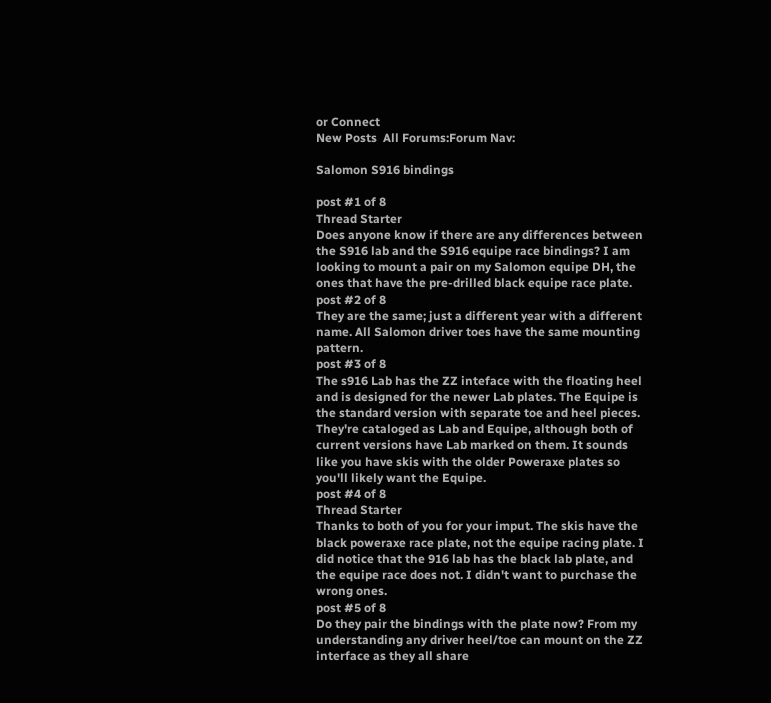or Connect
New Posts  All Forums:Forum Nav:

Salomon S916 bindings

post #1 of 8
Thread Starter
Does anyone know if there are any differences between the S916 lab and the S916 equipe race bindings? I am looking to mount a pair on my Salomon equipe DH, the ones that have the pre-drilled black equipe race plate.
post #2 of 8
They are the same; just a different year with a different name. All Salomon driver toes have the same mounting pattern.
post #3 of 8
The s916 Lab has the ZZ inteface with the floating heel and is designed for the newer Lab plates. The Equipe is the standard version with separate toe and heel pieces. They're cataloged as Lab and Equipe, although both of current versions have Lab marked on them. It sounds like you have skis with the older Poweraxe plates so you'll likely want the Equipe.
post #4 of 8
Thread Starter
Thanks to both of you for your imput. The skis have the black poweraxe race plate, not the equipe racing plate. I did notice that the 916 lab has the black lab plate, and the equipe race does not. I didn't want to purchase the wrong ones.
post #5 of 8
Do they pair the bindings with the plate now? From my understanding any driver heel/toe can mount on the ZZ interface as they all share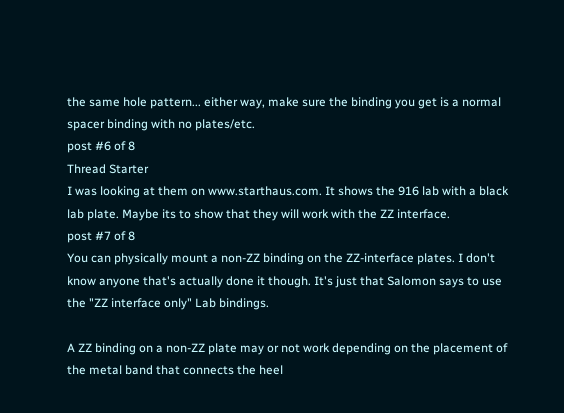the same hole pattern... either way, make sure the binding you get is a normal spacer binding with no plates/etc.
post #6 of 8
Thread Starter
I was looking at them on www.starthaus.com. It shows the 916 lab with a black lab plate. Maybe its to show that they will work with the ZZ interface.
post #7 of 8
You can physically mount a non-ZZ binding on the ZZ-interface plates. I don't know anyone that's actually done it though. It's just that Salomon says to use the "ZZ interface only" Lab bindings.

A ZZ binding on a non-ZZ plate may or not work depending on the placement of the metal band that connects the heel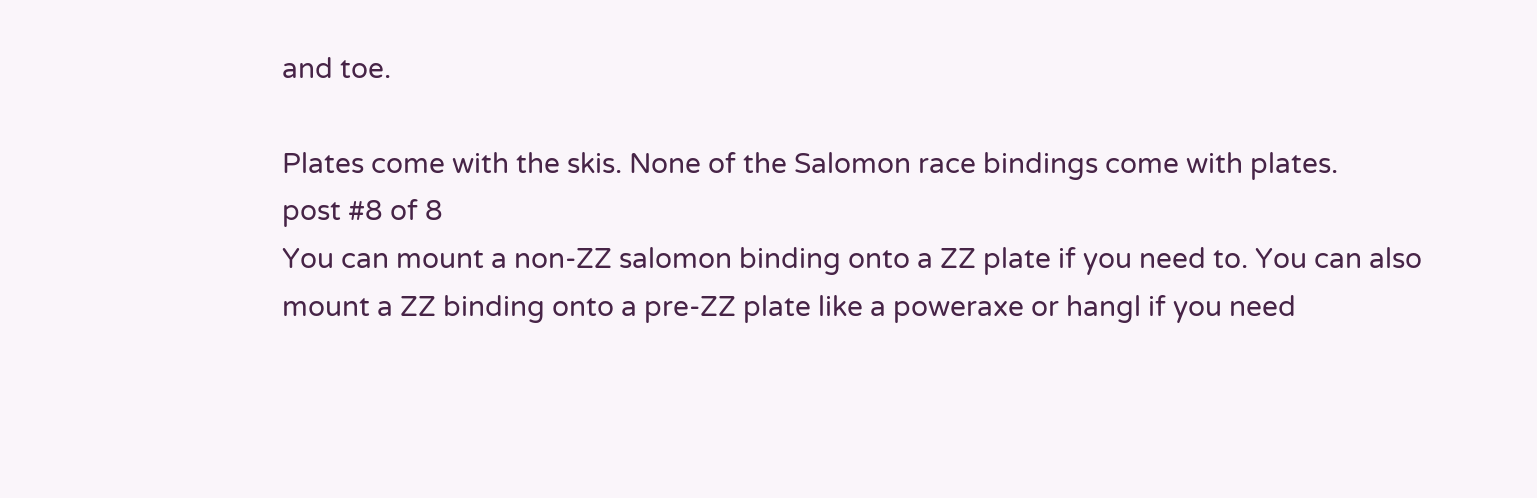and toe.

Plates come with the skis. None of the Salomon race bindings come with plates.
post #8 of 8
You can mount a non-ZZ salomon binding onto a ZZ plate if you need to. You can also mount a ZZ binding onto a pre-ZZ plate like a poweraxe or hangl if you need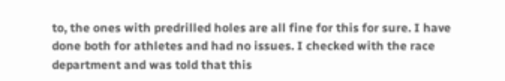to, the ones with predrilled holes are all fine for this for sure. I have done both for athletes and had no issues. I checked with the race department and was told that this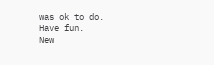was ok to do.
Have fun.
New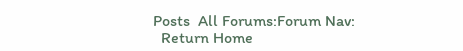Posts  All Forums:Forum Nav:
  Return Home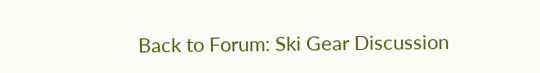Back to Forum: Ski Gear Discussion